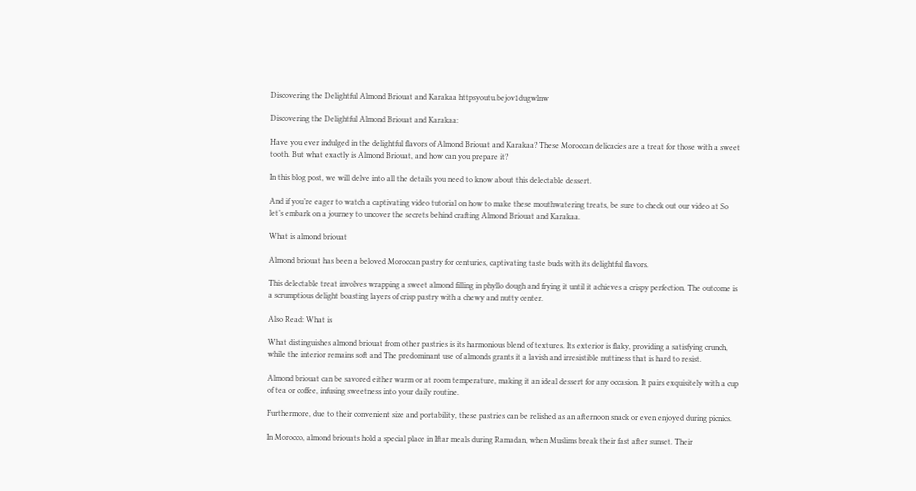Discovering the Delightful Almond Briouat and Karakaa httpsyoutu.bejov1dugwlnw

Discovering the Delightful Almond Briouat and Karakaa:

Have you ever indulged in the delightful flavors of Almond Briouat and Karakaa? These Moroccan delicacies are a treat for those with a sweet tooth. But what exactly is Almond Briouat, and how can you prepare it?

In this blog post, we will delve into all the details you need to know about this delectable dessert.

And if you’re eager to watch a captivating video tutorial on how to make these mouthwatering treats, be sure to check out our video at So let’s embark on a journey to uncover the secrets behind crafting Almond Briouat and Karakaa.

What is almond briouat

Almond briouat has been a beloved Moroccan pastry for centuries, captivating taste buds with its delightful flavors.

This delectable treat involves wrapping a sweet almond filling in phyllo dough and frying it until it achieves a crispy perfection. The outcome is a scrumptious delight boasting layers of crisp pastry with a chewy and nutty center.

Also Read: What is

What distinguishes almond briouat from other pastries is its harmonious blend of textures. Its exterior is flaky, providing a satisfying crunch, while the interior remains soft and The predominant use of almonds grants it a lavish and irresistible nuttiness that is hard to resist.

Almond briouat can be savored either warm or at room temperature, making it an ideal dessert for any occasion. It pairs exquisitely with a cup of tea or coffee, infusing sweetness into your daily routine.

Furthermore, due to their convenient size and portability, these pastries can be relished as an afternoon snack or even enjoyed during picnics.

In Morocco, almond briouats hold a special place in Iftar meals during Ramadan, when Muslims break their fast after sunset. Their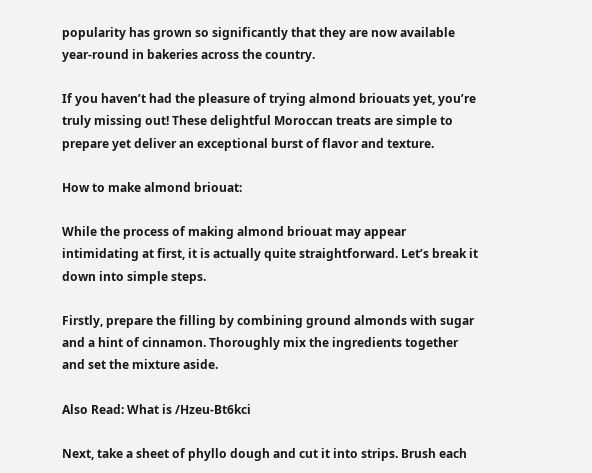popularity has grown so significantly that they are now available year-round in bakeries across the country.

If you haven’t had the pleasure of trying almond briouats yet, you’re truly missing out! These delightful Moroccan treats are simple to prepare yet deliver an exceptional burst of flavor and texture.

How to make almond briouat:

While the process of making almond briouat may appear intimidating at first, it is actually quite straightforward. Let’s break it down into simple steps.

Firstly, prepare the filling by combining ground almonds with sugar and a hint of cinnamon. Thoroughly mix the ingredients together and set the mixture aside.

Also Read: What is /Hzeu-Bt6kci

Next, take a sheet of phyllo dough and cut it into strips. Brush each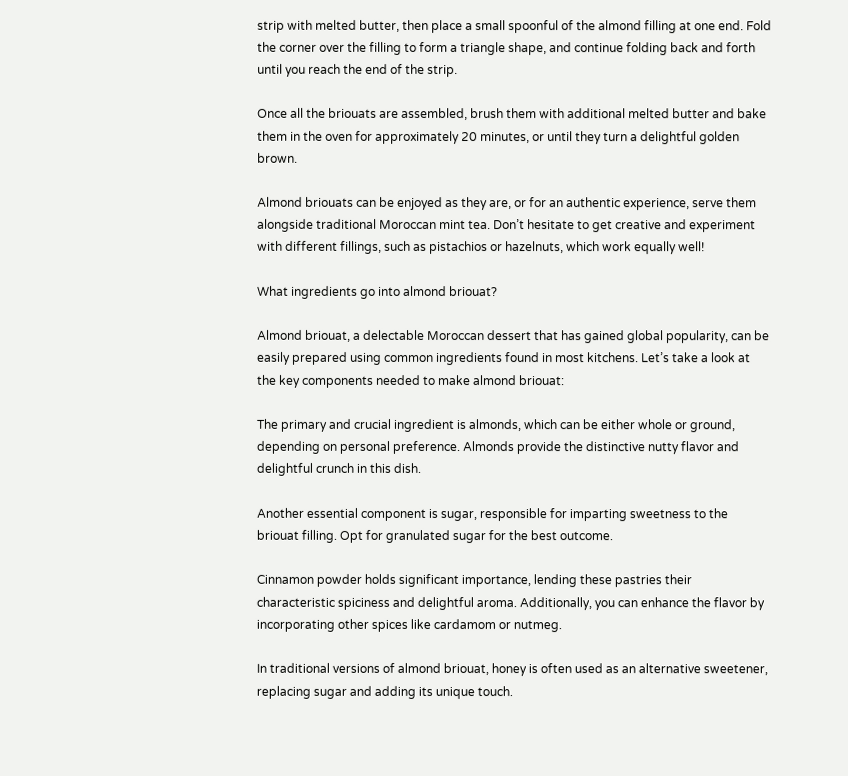strip with melted butter, then place a small spoonful of the almond filling at one end. Fold the corner over the filling to form a triangle shape, and continue folding back and forth until you reach the end of the strip.

Once all the briouats are assembled, brush them with additional melted butter and bake them in the oven for approximately 20 minutes, or until they turn a delightful golden brown.

Almond briouats can be enjoyed as they are, or for an authentic experience, serve them alongside traditional Moroccan mint tea. Don’t hesitate to get creative and experiment with different fillings, such as pistachios or hazelnuts, which work equally well!

What ingredients go into almond briouat?

Almond briouat, a delectable Moroccan dessert that has gained global popularity, can be easily prepared using common ingredients found in most kitchens. Let’s take a look at the key components needed to make almond briouat:

The primary and crucial ingredient is almonds, which can be either whole or ground, depending on personal preference. Almonds provide the distinctive nutty flavor and delightful crunch in this dish.

Another essential component is sugar, responsible for imparting sweetness to the briouat filling. Opt for granulated sugar for the best outcome.

Cinnamon powder holds significant importance, lending these pastries their characteristic spiciness and delightful aroma. Additionally, you can enhance the flavor by incorporating other spices like cardamom or nutmeg.

In traditional versions of almond briouat, honey is often used as an alternative sweetener, replacing sugar and adding its unique touch.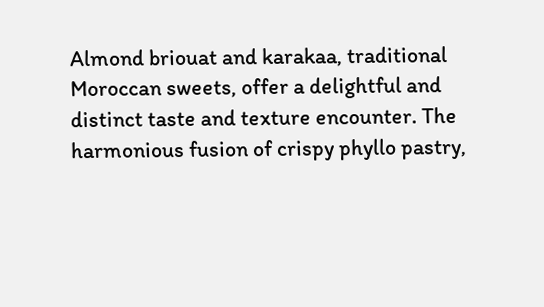Almond briouat and karakaa, traditional Moroccan sweets, offer a delightful and distinct taste and texture encounter. The harmonious fusion of crispy phyllo pastry,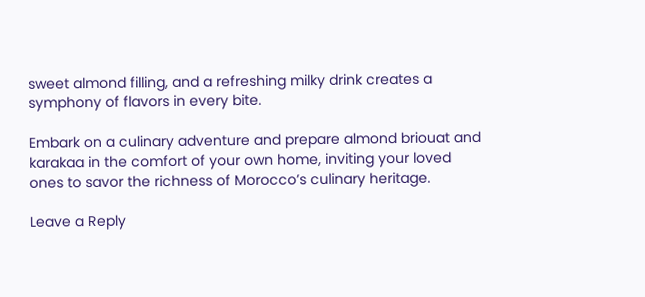sweet almond filling, and a refreshing milky drink creates a symphony of flavors in every bite.

Embark on a culinary adventure and prepare almond briouat and karakaa in the comfort of your own home, inviting your loved ones to savor the richness of Morocco’s culinary heritage.

Leave a Reply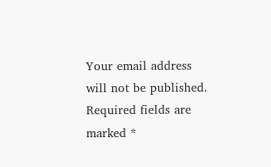Your email address will not be published. Required fields are marked *